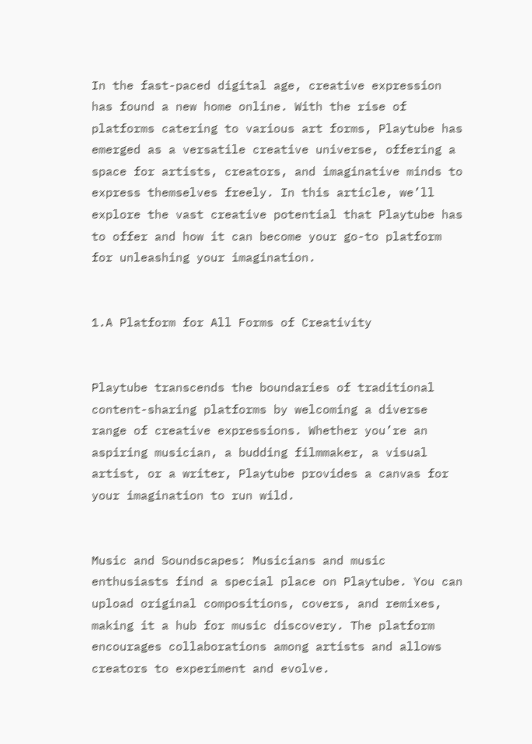In the fast-paced digital age, creative expression has found a new home online. With the rise of platforms catering to various art forms, Playtube has emerged as a versatile creative universe, offering a space for artists, creators, and imaginative minds to express themselves freely. In this article, we’ll explore the vast creative potential that Playtube has to offer and how it can become your go-to platform for unleashing your imagination.


1.A Platform for All Forms of Creativity


Playtube transcends the boundaries of traditional content-sharing platforms by welcoming a diverse range of creative expressions. Whether you’re an aspiring musician, a budding filmmaker, a visual artist, or a writer, Playtube provides a canvas for your imagination to run wild.


Music and Soundscapes: Musicians and music enthusiasts find a special place on Playtube. You can upload original compositions, covers, and remixes, making it a hub for music discovery. The platform encourages collaborations among artists and allows creators to experiment and evolve.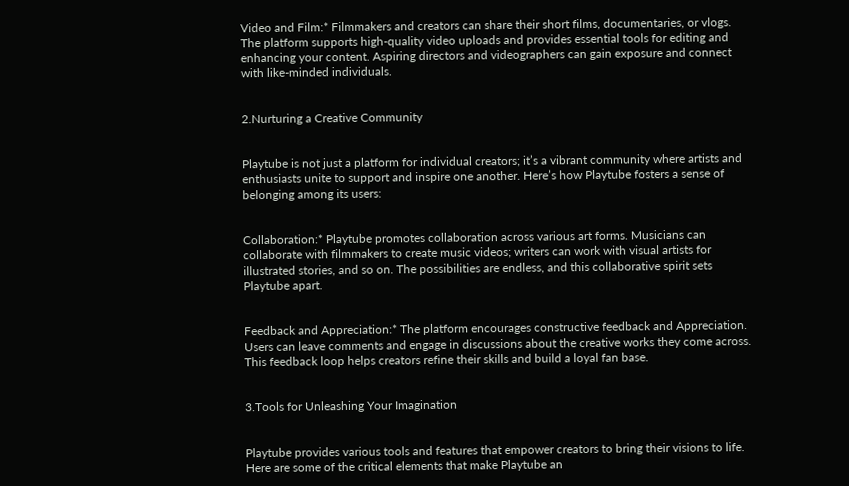Video and Film:* Filmmakers and creators can share their short films, documentaries, or vlogs. The platform supports high-quality video uploads and provides essential tools for editing and enhancing your content. Aspiring directors and videographers can gain exposure and connect with like-minded individuals.


2.Nurturing a Creative Community


Playtube is not just a platform for individual creators; it’s a vibrant community where artists and enthusiasts unite to support and inspire one another. Here’s how Playtube fosters a sense of belonging among its users:


Collaboration:* Playtube promotes collaboration across various art forms. Musicians can collaborate with filmmakers to create music videos; writers can work with visual artists for illustrated stories, and so on. The possibilities are endless, and this collaborative spirit sets Playtube apart.


Feedback and Appreciation:* The platform encourages constructive feedback and Appreciation. Users can leave comments and engage in discussions about the creative works they come across. This feedback loop helps creators refine their skills and build a loyal fan base.


3.Tools for Unleashing Your Imagination


Playtube provides various tools and features that empower creators to bring their visions to life. Here are some of the critical elements that make Playtube an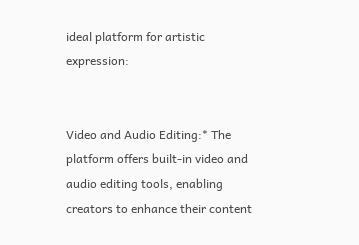ideal platform for artistic expression:


Video and Audio Editing:* The platform offers built-in video and audio editing tools, enabling creators to enhance their content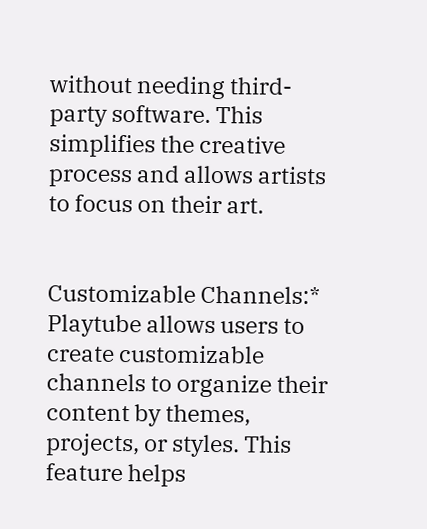without needing third-party software. This simplifies the creative process and allows artists to focus on their art.


Customizable Channels:* Playtube allows users to create customizable channels to organize their content by themes, projects, or styles. This feature helps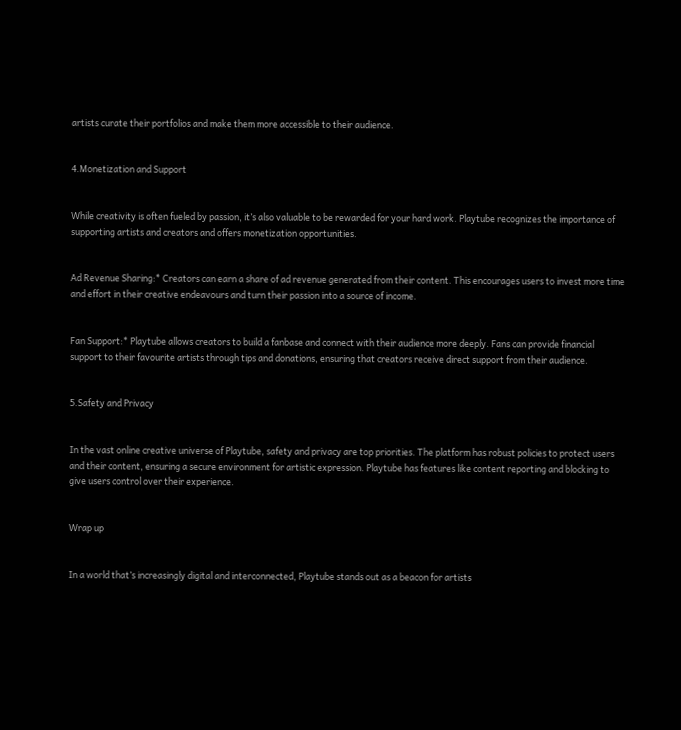artists curate their portfolios and make them more accessible to their audience.


4.Monetization and Support


While creativity is often fueled by passion, it’s also valuable to be rewarded for your hard work. Playtube recognizes the importance of supporting artists and creators and offers monetization opportunities.


Ad Revenue Sharing:* Creators can earn a share of ad revenue generated from their content. This encourages users to invest more time and effort in their creative endeavours and turn their passion into a source of income.


Fan Support:* Playtube allows creators to build a fanbase and connect with their audience more deeply. Fans can provide financial support to their favourite artists through tips and donations, ensuring that creators receive direct support from their audience.


5.Safety and Privacy


In the vast online creative universe of Playtube, safety and privacy are top priorities. The platform has robust policies to protect users and their content, ensuring a secure environment for artistic expression. Playtube has features like content reporting and blocking to give users control over their experience.


Wrap up


In a world that’s increasingly digital and interconnected, Playtube stands out as a beacon for artists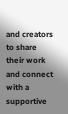and creators to share their work and connect with a supportive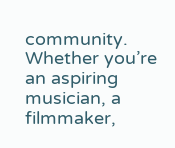community. Whether you’re an aspiring musician, a filmmaker,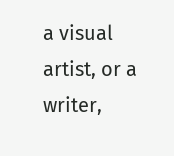a visual artist, or a writer,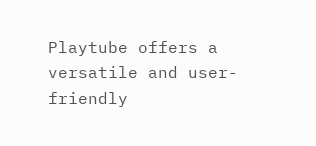Playtube offers a versatile and user-friendly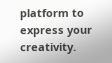platform to express your creativity.